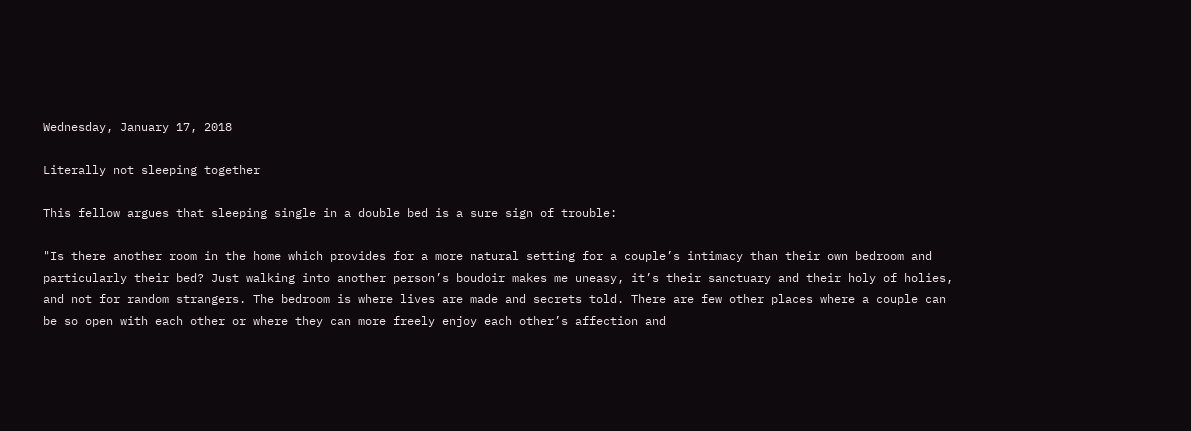Wednesday, January 17, 2018

Literally not sleeping together

This fellow argues that sleeping single in a double bed is a sure sign of trouble:

"Is there another room in the home which provides for a more natural setting for a couple’s intimacy than their own bedroom and particularly their bed? Just walking into another person’s boudoir makes me uneasy, it’s their sanctuary and their holy of holies, and not for random strangers. The bedroom is where lives are made and secrets told. There are few other places where a couple can be so open with each other or where they can more freely enjoy each other’s affection and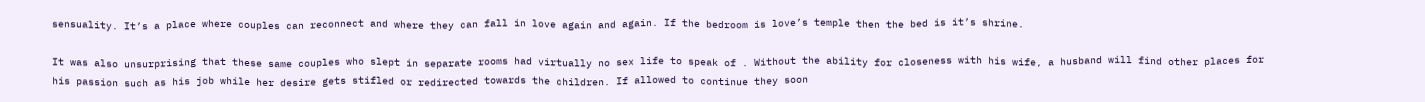sensuality. It’s a place where couples can reconnect and where they can fall in love again and again. If the bedroom is love’s temple then the bed is it’s shrine.

It was also unsurprising that these same couples who slept in separate rooms had virtually no sex life to speak of . Without the ability for closeness with his wife, a husband will find other places for his passion such as his job while her desire gets stifled or redirected towards the children. If allowed to continue they soon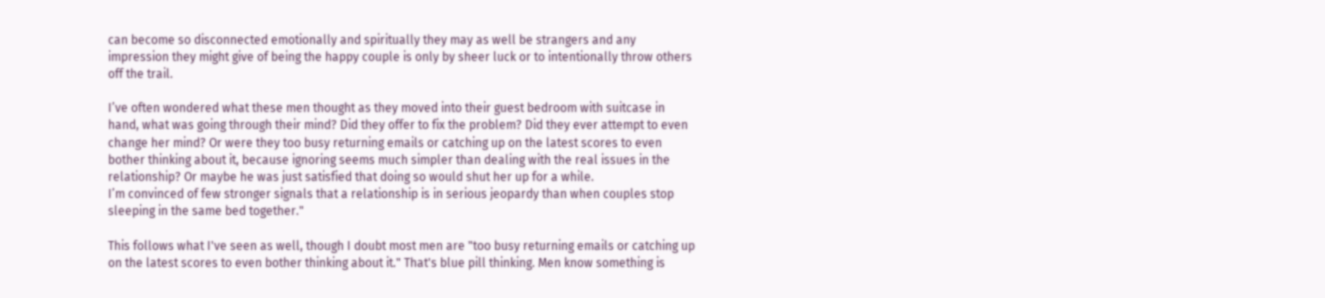can become so disconnected emotionally and spiritually they may as well be strangers and any impression they might give of being the happy couple is only by sheer luck or to intentionally throw others off the trail.

I’ve often wondered what these men thought as they moved into their guest bedroom with suitcase in hand, what was going through their mind? Did they offer to fix the problem? Did they ever attempt to even change her mind? Or were they too busy returning emails or catching up on the latest scores to even bother thinking about it, because ignoring seems much simpler than dealing with the real issues in the relationship? Or maybe he was just satisfied that doing so would shut her up for a while.
I’m convinced of few stronger signals that a relationship is in serious jeopardy than when couples stop sleeping in the same bed together."

This follows what I've seen as well, though I doubt most men are "too busy returning emails or catching up on the latest scores to even bother thinking about it." That's blue pill thinking. Men know something is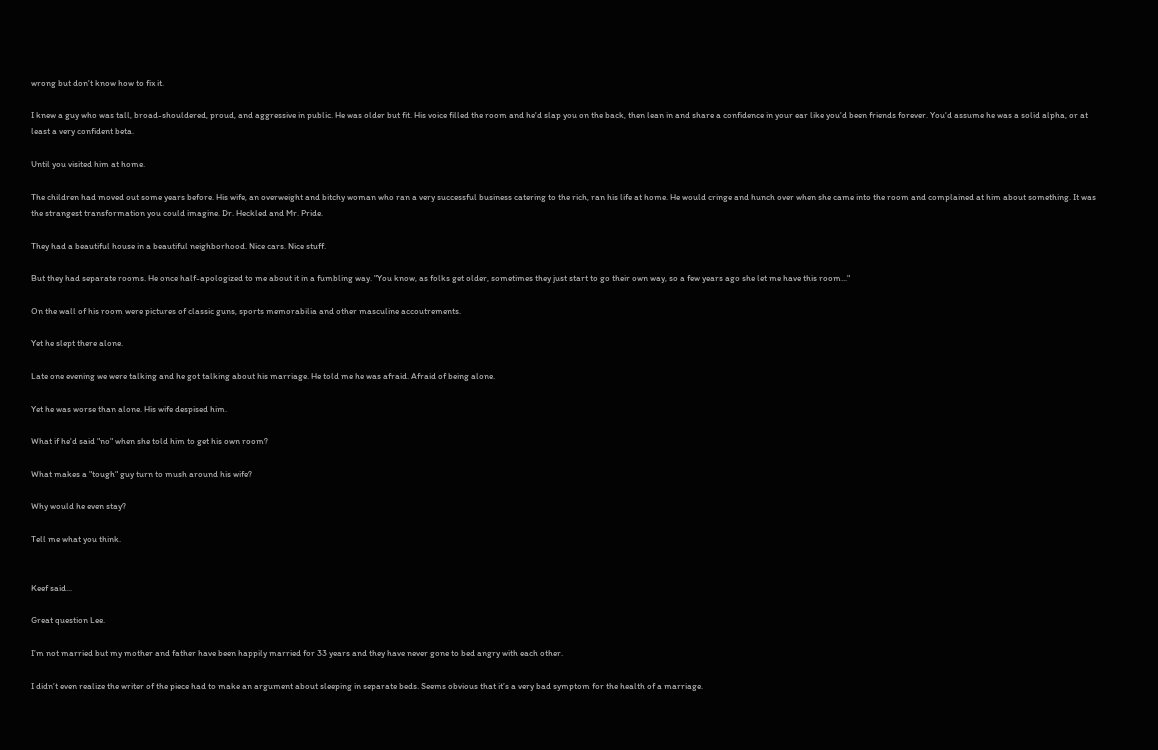wrong but don't know how to fix it.

I knew a guy who was tall, broad-shouldered, proud, and aggressive in public. He was older but fit. His voice filled the room and he'd slap you on the back, then lean in and share a confidence in your ear like you'd been friends forever. You'd assume he was a solid alpha, or at least a very confident beta.

Until you visited him at home.

The children had moved out some years before. His wife, an overweight and bitchy woman who ran a very successful business catering to the rich, ran his life at home. He would cringe and hunch over when she came into the room and complained at him about something. It was the strangest transformation you could imagine. Dr. Heckled and Mr. Pride.

They had a beautiful house in a beautiful neighborhood. Nice cars. Nice stuff.

But they had separate rooms. He once half-apologized to me about it in a fumbling way. "You know, as folks get older, sometimes they just start to go their own way, so a few years ago she let me have this room..."

On the wall of his room were pictures of classic guns, sports memorabilia and other masculine accoutrements.

Yet he slept there alone.

Late one evening we were talking and he got talking about his marriage. He told me he was afraid. Afraid of being alone.

Yet he was worse than alone. His wife despised him.

What if he'd said "no" when she told him to get his own room?

What makes a "tough" guy turn to mush around his wife?

Why would he even stay?

Tell me what you think.


Keef said...

Great question Lee.

I’m not married but my mother and father have been happily married for 33 years and they have never gone to bed angry with each other.

I didn’t even realize the writer of the piece had to make an argument about sleeping in separate beds. Seems obvious that it’s a very bad symptom for the health of a marriage.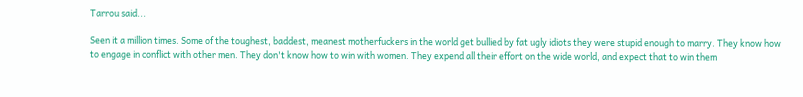Tarrou said...

Seen it a million times. Some of the toughest, baddest, meanest motherfuckers in the world get bullied by fat ugly idiots they were stupid enough to marry. They know how to engage in conflict with other men. They don't know how to win with women. They expend all their effort on the wide world, and expect that to win them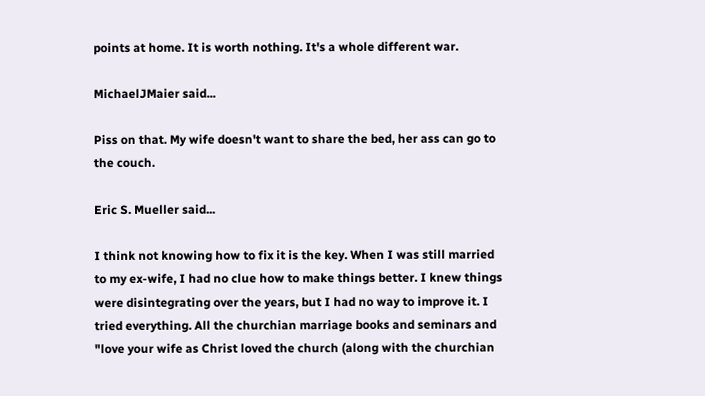points at home. It is worth nothing. It's a whole different war.

MichaelJMaier said...

Piss on that. My wife doesn't want to share the bed, her ass can go to the couch.

Eric S. Mueller said...

I think not knowing how to fix it is the key. When I was still married to my ex-wife, I had no clue how to make things better. I knew things were disintegrating over the years, but I had no way to improve it. I tried everything. All the churchian marriage books and seminars and "love your wife as Christ loved the church (along with the churchian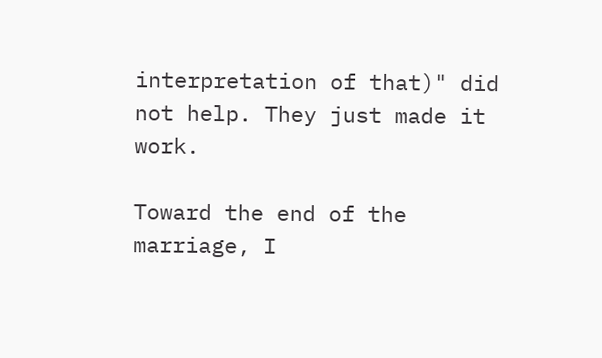interpretation of that)" did not help. They just made it work.

Toward the end of the marriage, I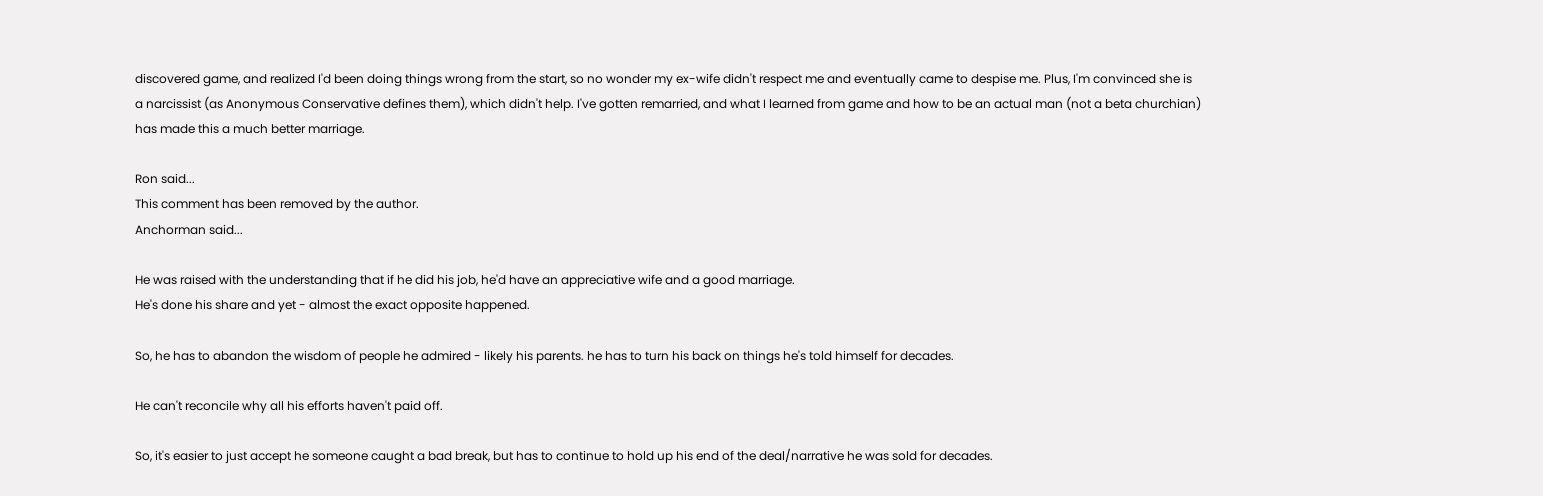discovered game, and realized I'd been doing things wrong from the start, so no wonder my ex-wife didn't respect me and eventually came to despise me. Plus, I'm convinced she is a narcissist (as Anonymous Conservative defines them), which didn't help. I've gotten remarried, and what I learned from game and how to be an actual man (not a beta churchian) has made this a much better marriage.

Ron said...
This comment has been removed by the author.
Anchorman said...

He was raised with the understanding that if he did his job, he'd have an appreciative wife and a good marriage.
He's done his share and yet - almost the exact opposite happened.

So, he has to abandon the wisdom of people he admired - likely his parents. he has to turn his back on things he's told himself for decades.

He can't reconcile why all his efforts haven't paid off.

So, it's easier to just accept he someone caught a bad break, but has to continue to hold up his end of the deal/narrative he was sold for decades.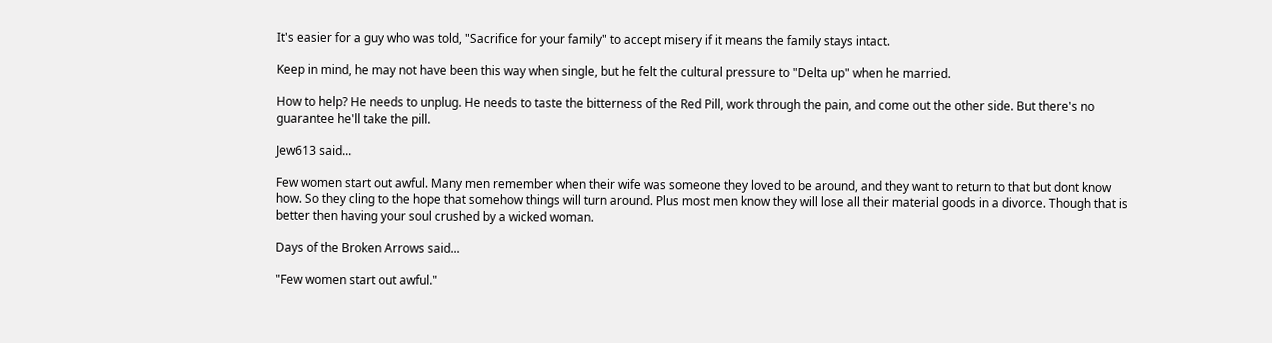It's easier for a guy who was told, "Sacrifice for your family" to accept misery if it means the family stays intact.

Keep in mind, he may not have been this way when single, but he felt the cultural pressure to "Delta up" when he married.

How to help? He needs to unplug. He needs to taste the bitterness of the Red Pill, work through the pain, and come out the other side. But there's no guarantee he'll take the pill.

Jew613 said...

Few women start out awful. Many men remember when their wife was someone they loved to be around, and they want to return to that but dont know how. So they cling to the hope that somehow things will turn around. Plus most men know they will lose all their material goods in a divorce. Though that is better then having your soul crushed by a wicked woman.

Days of the Broken Arrows said...

"Few women start out awful."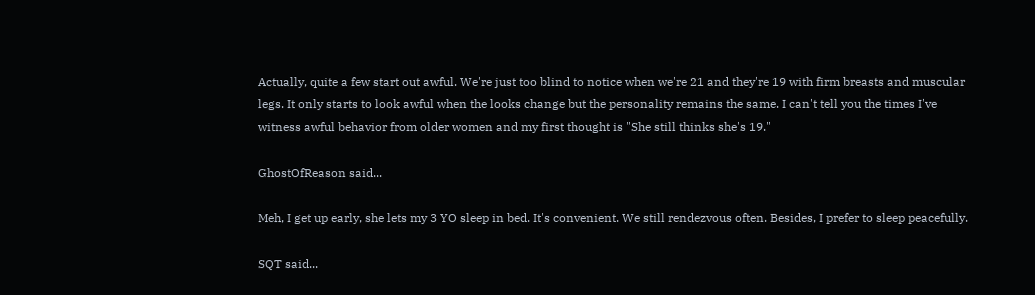Actually, quite a few start out awful. We're just too blind to notice when we're 21 and they're 19 with firm breasts and muscular legs. It only starts to look awful when the looks change but the personality remains the same. I can't tell you the times I've witness awful behavior from older women and my first thought is "She still thinks she's 19."

GhostOfReason said...

Meh, I get up early, she lets my 3 YO sleep in bed. It's convenient. We still rendezvous often. Besides, I prefer to sleep peacefully.

SQT said...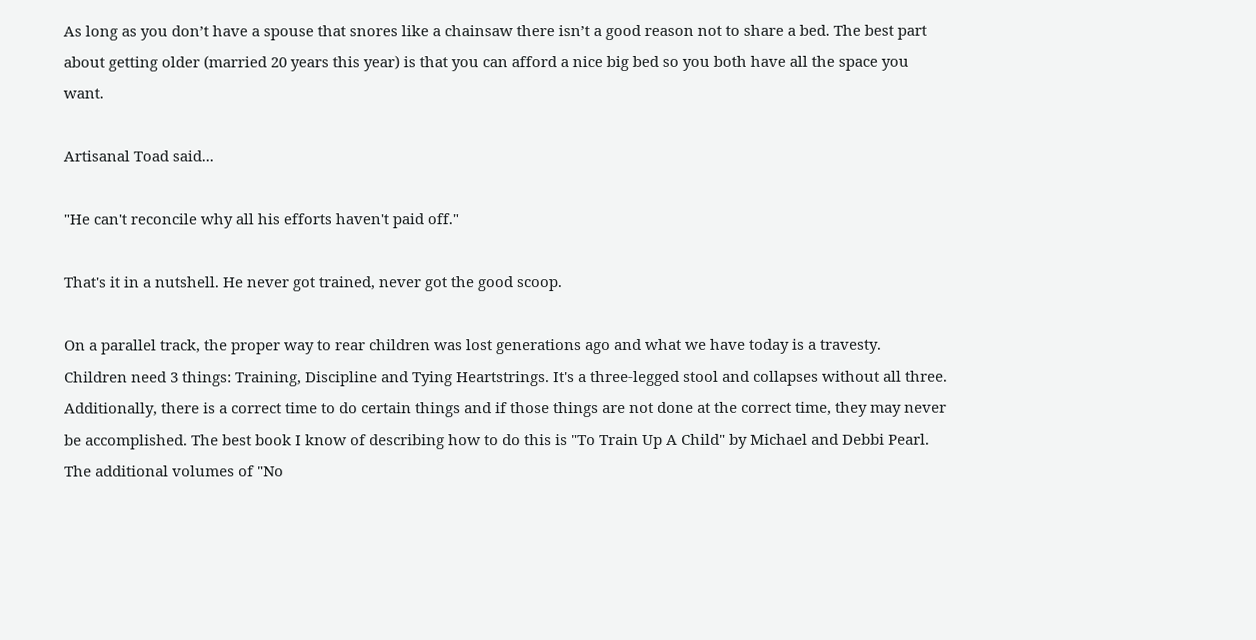As long as you don’t have a spouse that snores like a chainsaw there isn’t a good reason not to share a bed. The best part about getting older (married 20 years this year) is that you can afford a nice big bed so you both have all the space you want.

Artisanal Toad said...

"He can't reconcile why all his efforts haven't paid off."

That's it in a nutshell. He never got trained, never got the good scoop.

On a parallel track, the proper way to rear children was lost generations ago and what we have today is a travesty. Children need 3 things: Training, Discipline and Tying Heartstrings. It's a three-legged stool and collapses without all three. Additionally, there is a correct time to do certain things and if those things are not done at the correct time, they may never be accomplished. The best book I know of describing how to do this is "To Train Up A Child" by Michael and Debbi Pearl. The additional volumes of "No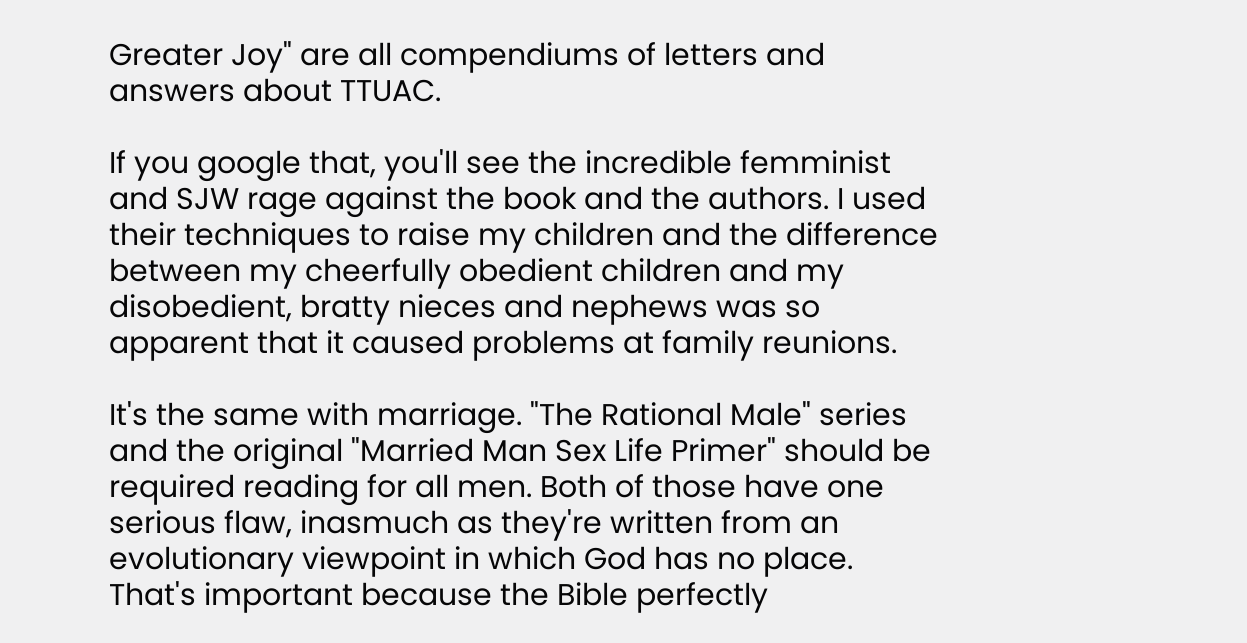Greater Joy" are all compendiums of letters and answers about TTUAC.

If you google that, you'll see the incredible femminist and SJW rage against the book and the authors. I used their techniques to raise my children and the difference between my cheerfully obedient children and my disobedient, bratty nieces and nephews was so apparent that it caused problems at family reunions.

It's the same with marriage. "The Rational Male" series and the original "Married Man Sex Life Primer" should be required reading for all men. Both of those have one serious flaw, inasmuch as they're written from an evolutionary viewpoint in which God has no place. That's important because the Bible perfectly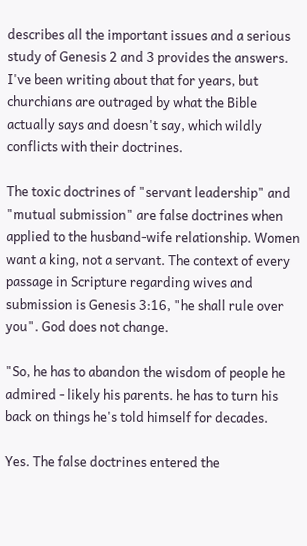describes all the important issues and a serious study of Genesis 2 and 3 provides the answers. I've been writing about that for years, but churchians are outraged by what the Bible actually says and doesn't say, which wildly conflicts with their doctrines.

The toxic doctrines of "servant leadership" and "mutual submission" are false doctrines when applied to the husband-wife relationship. Women want a king, not a servant. The context of every passage in Scripture regarding wives and submission is Genesis 3:16, "he shall rule over you". God does not change.

"So, he has to abandon the wisdom of people he admired - likely his parents. he has to turn his back on things he's told himself for decades.

Yes. The false doctrines entered the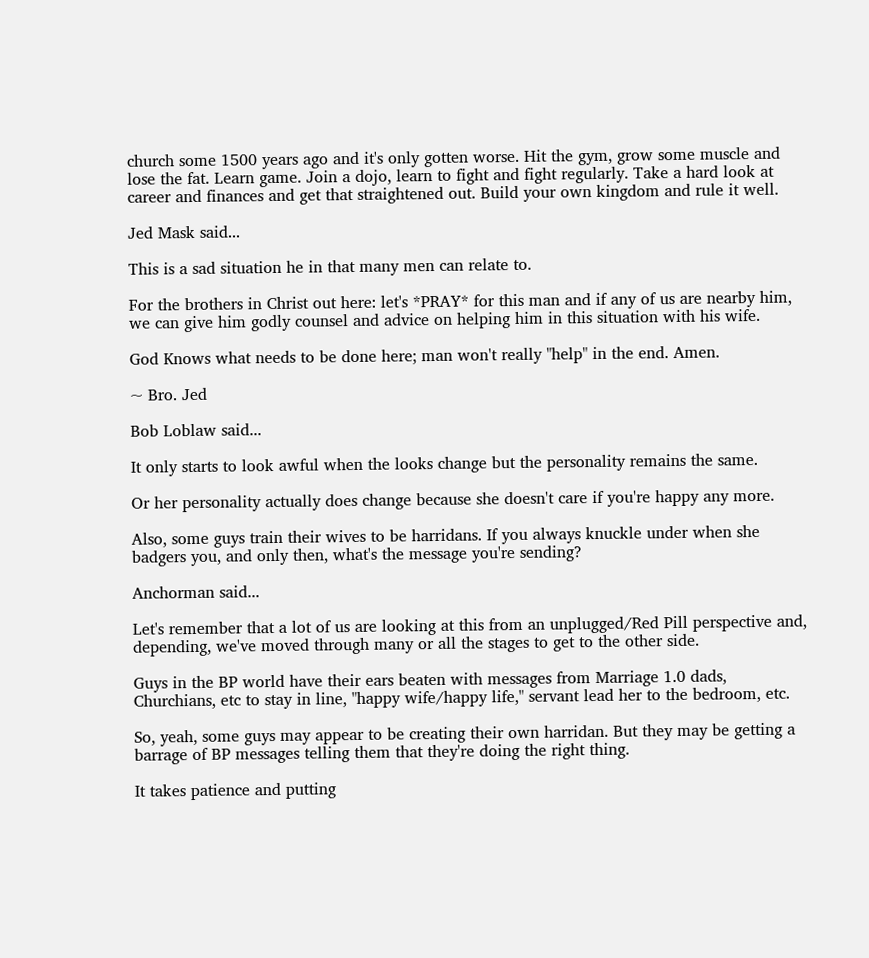church some 1500 years ago and it's only gotten worse. Hit the gym, grow some muscle and lose the fat. Learn game. Join a dojo, learn to fight and fight regularly. Take a hard look at career and finances and get that straightened out. Build your own kingdom and rule it well.

Jed Mask said...

This is a sad situation he in that many men can relate to.

For the brothers in Christ out here: let's *PRAY* for this man and if any of us are nearby him, we can give him godly counsel and advice on helping him in this situation with his wife.

God Knows what needs to be done here; man won't really "help" in the end. Amen.

~ Bro. Jed

Bob Loblaw said...

It only starts to look awful when the looks change but the personality remains the same.

Or her personality actually does change because she doesn't care if you're happy any more.

Also, some guys train their wives to be harridans. If you always knuckle under when she badgers you, and only then, what's the message you're sending?

Anchorman said...

Let's remember that a lot of us are looking at this from an unplugged/Red Pill perspective and, depending, we've moved through many or all the stages to get to the other side.

Guys in the BP world have their ears beaten with messages from Marriage 1.0 dads, Churchians, etc to stay in line, "happy wife/happy life," servant lead her to the bedroom, etc.

So, yeah, some guys may appear to be creating their own harridan. But they may be getting a barrage of BP messages telling them that they're doing the right thing.

It takes patience and putting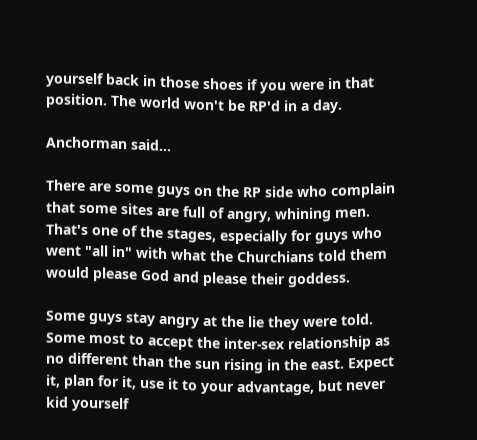yourself back in those shoes if you were in that position. The world won't be RP'd in a day.

Anchorman said...

There are some guys on the RP side who complain that some sites are full of angry, whining men. That's one of the stages, especially for guys who went "all in" with what the Churchians told them would please God and please their goddess.

Some guys stay angry at the lie they were told. Some most to accept the inter-sex relationship as no different than the sun rising in the east. Expect it, plan for it, use it to your advantage, but never kid yourself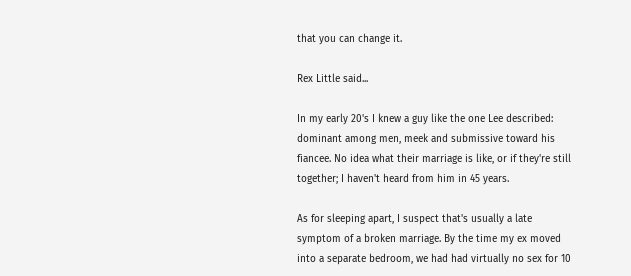that you can change it.

Rex Little said...

In my early 20's I knew a guy like the one Lee described: dominant among men, meek and submissive toward his fiancee. No idea what their marriage is like, or if they're still together; I haven't heard from him in 45 years.

As for sleeping apart, I suspect that's usually a late symptom of a broken marriage. By the time my ex moved into a separate bedroom, we had had virtually no sex for 10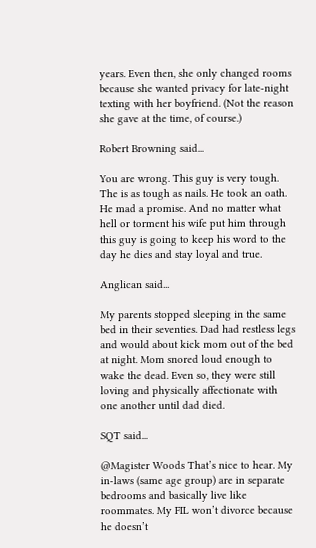years. Even then, she only changed rooms because she wanted privacy for late-night texting with her boyfriend. (Not the reason she gave at the time, of course.)

Robert Browning said...

You are wrong. This guy is very tough. The is as tough as nails. He took an oath. He mad a promise. And no matter what hell or torment his wife put him through this guy is going to keep his word to the day he dies and stay loyal and true.

Anglican said...

My parents stopped sleeping in the same bed in their seventies. Dad had restless legs and would about kick mom out of the bed at night. Mom snored loud enough to wake the dead. Even so, they were still loving and physically affectionate with one another until dad died.

SQT said...

@Magister Woods That’s nice to hear. My in-laws (same age group) are in separate bedrooms and basically live like roommates. My FIL won’t divorce because he doesn’t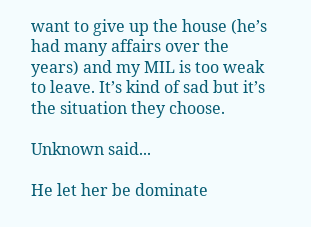want to give up the house (he’s had many affairs over the years) and my MIL is too weak to leave. It’s kind of sad but it’s the situation they choose.

Unknown said...

He let her be dominate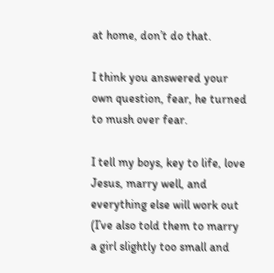at home, don’t do that.

I think you answered your own question, fear, he turned to mush over fear.

I tell my boys, key to life, love Jesus, marry well, and everything else will work out (I’ve also told them to marry a girl slightly too small and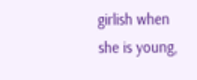girlish when she is young,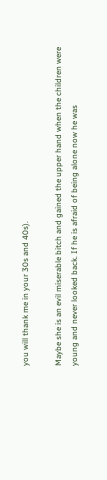you will thank me in your 30s and 40s).

Maybe she is an evil miserable bitch and gained the upper hand when the children were young and never looked back. If he is afraid of being alone now he was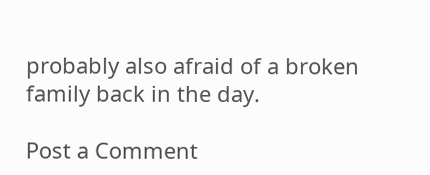probably also afraid of a broken family back in the day.

Post a Comment